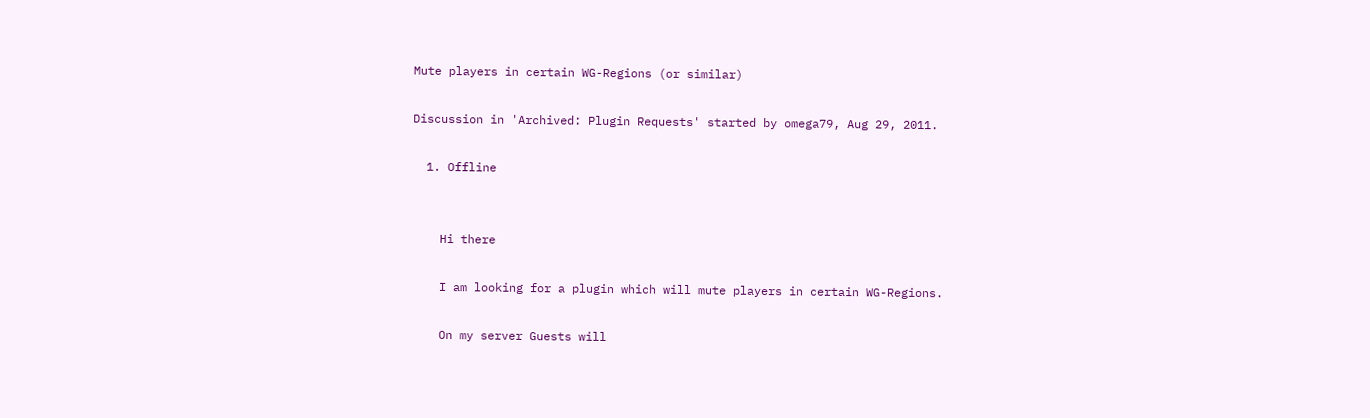Mute players in certain WG-Regions (or similar)

Discussion in 'Archived: Plugin Requests' started by omega79, Aug 29, 2011.

  1. Offline


    Hi there

    I am looking for a plugin which will mute players in certain WG-Regions.

    On my server Guests will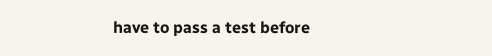have to pass a test before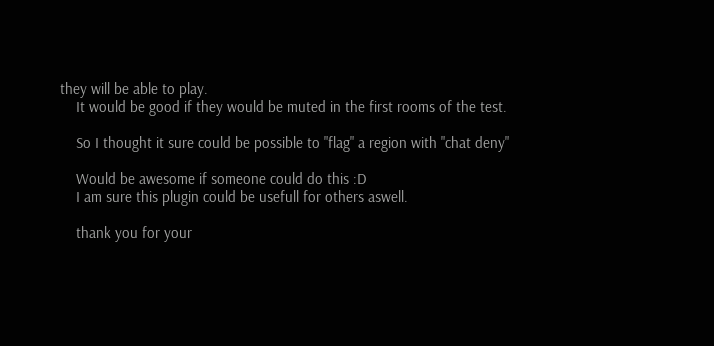they will be able to play.
    It would be good if they would be muted in the first rooms of the test.

    So I thought it sure could be possible to "flag" a region with "chat deny"

    Would be awesome if someone could do this :D
    I am sure this plugin could be usefull for others aswell.

    thank you for your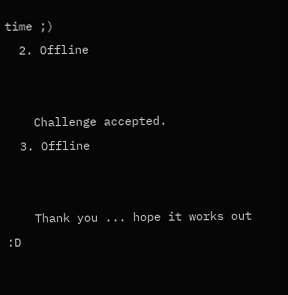time ;)
  2. Offline


    Challenge accepted.
  3. Offline


    Thank you ... hope it works out :D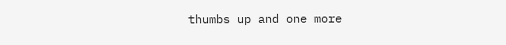thumbs up and one more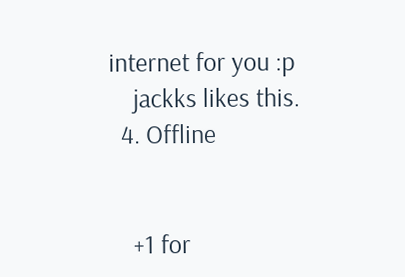internet for you :p
    jackks likes this.
  4. Offline


    +1 for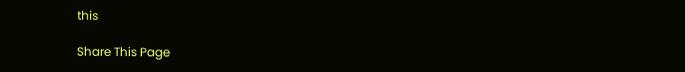this

Share This Page